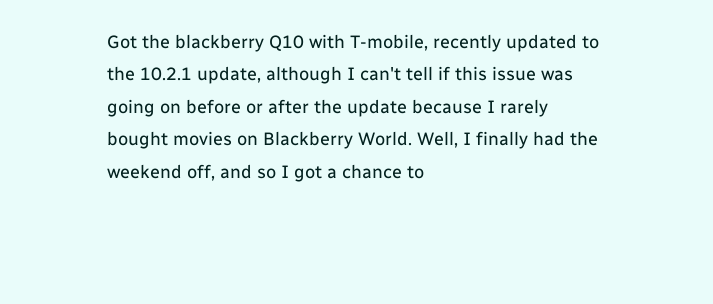Got the blackberry Q10 with T-mobile, recently updated to the 10.2.1 update, although I can't tell if this issue was going on before or after the update because I rarely bought movies on Blackberry World. Well, I finally had the weekend off, and so I got a chance to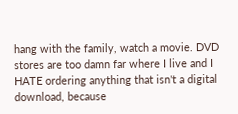hang with the family, watch a movie. DVD stores are too damn far where I live and I HATE ordering anything that isn't a digital download, because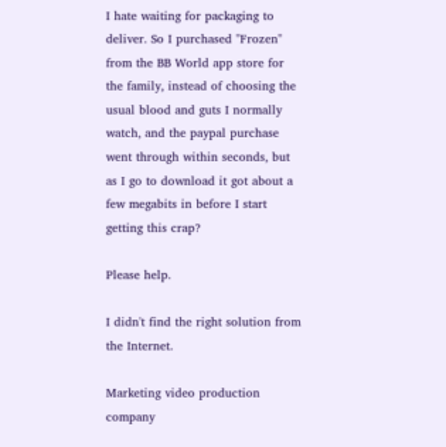I hate waiting for packaging to deliver. So I purchased "Frozen" from the BB World app store for the family, instead of choosing the usual blood and guts I normally watch, and the paypal purchase went through within seconds, but as I go to download it got about a few megabits in before I start getting this crap?

Please help.

I didn't find the right solution from the Internet.

Marketing video production company